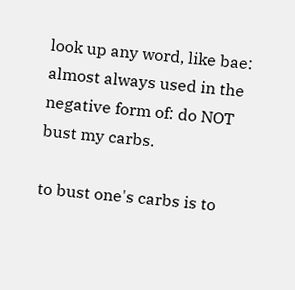look up any word, like bae:
almost always used in the negative form of: do NOT bust my carbs.

to bust one's carbs is to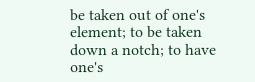be taken out of one's element; to be taken down a notch; to have one's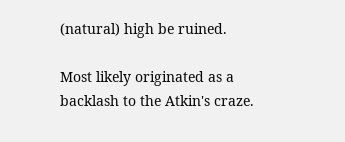(natural) high be ruined.

Most likely originated as a backlash to the Atkin's craze.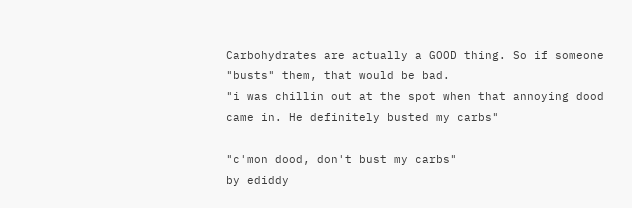Carbohydrates are actually a GOOD thing. So if someone "busts" them, that would be bad.
"i was chillin out at the spot when that annoying dood came in. He definitely busted my carbs"

"c'mon dood, don't bust my carbs"
by ediddy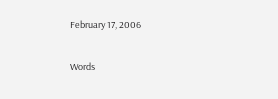February 17, 2006

Words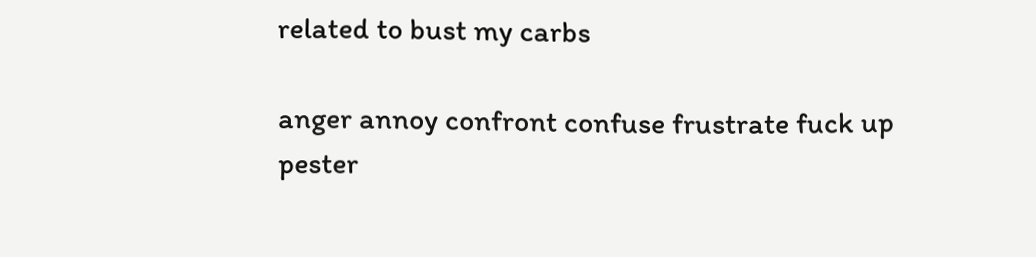related to bust my carbs

anger annoy confront confuse frustrate fuck up pester